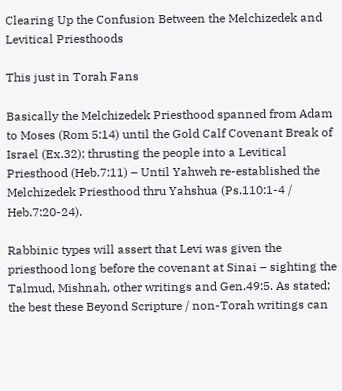Clearing Up the Confusion Between the Melchizedek and Levitical Priesthoods

This just in Torah Fans

Basically the Melchizedek Priesthood spanned from Adam to Moses (Rom 5:14) until the Gold Calf Covenant Break of Israel (Ex.32); thrusting the people into a Levitical Priesthood (Heb.7:11) – Until Yahweh re-established the Melchizedek Priesthood thru Yahshua (Ps.110:1-4 / Heb.7:20-24).

Rabbinic types will assert that Levi was given the priesthood long before the covenant at Sinai – sighting the Talmud, Mishnah, other writings and Gen.49:5. As stated; the best these Beyond Scripture / non-Torah writings can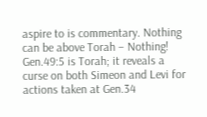aspire to is commentary. Nothing can be above Torah – Nothing! Gen.49:5 is Torah; it reveals a curse on both Simeon and Levi for actions taken at Gen.34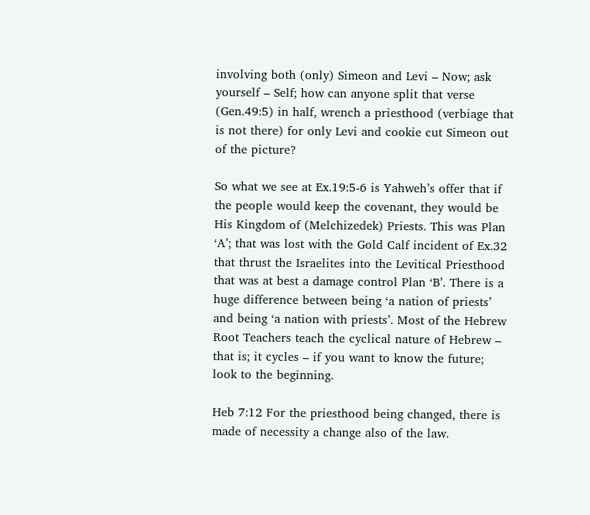involving both (only) Simeon and Levi – Now; ask yourself – Self; how can anyone split that verse (Gen.49:5) in half, wrench a priesthood (verbiage that is not there) for only Levi and cookie cut Simeon out of the picture?

So what we see at Ex.19:5-6 is Yahweh’s offer that if the people would keep the covenant, they would be His Kingdom of (Melchizedek) Priests. This was Plan ‘A’; that was lost with the Gold Calf incident of Ex.32 that thrust the Israelites into the Levitical Priesthood that was at best a damage control Plan ‘B’. There is a huge difference between being ‘a nation of priests’ and being ‘a nation with priests’. Most of the Hebrew Root Teachers teach the cyclical nature of Hebrew – that is; it cycles – if you want to know the future; look to the beginning.

Heb 7:12 For the priesthood being changed, there is made of necessity a change also of the law.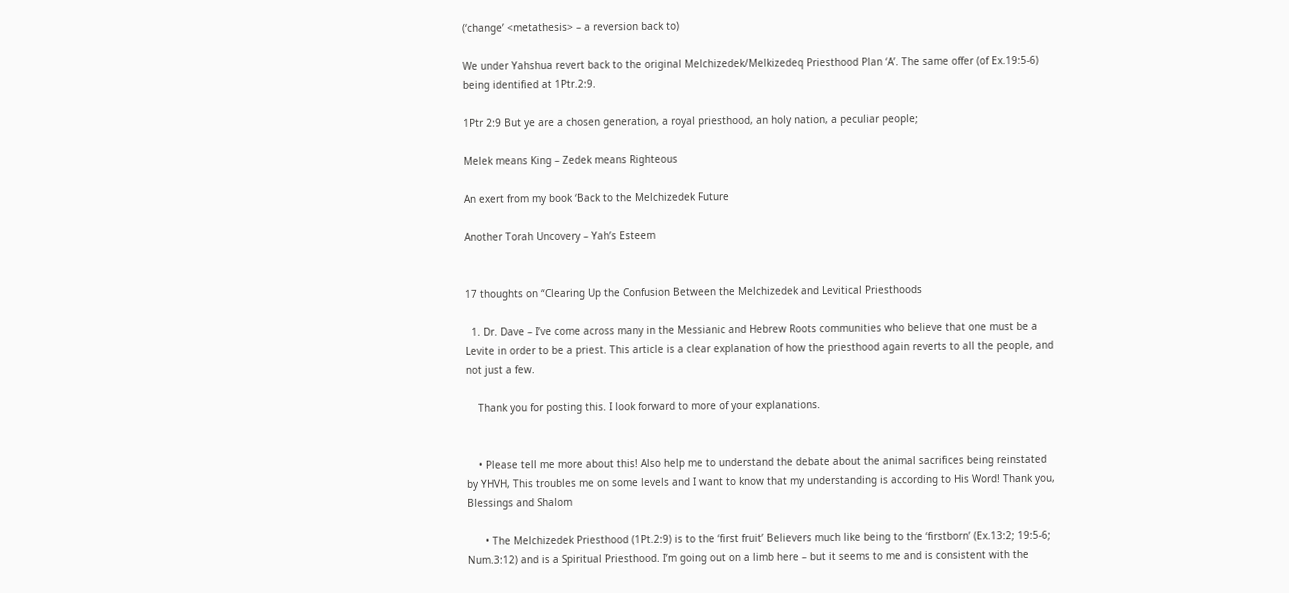(‘change’ <metathesis> – a reversion back to)

We under Yahshua revert back to the original Melchizedek/Melkizedeq Priesthood Plan ‘A’. The same offer (of Ex.19:5-6) being identified at 1Ptr.2:9.

1Ptr 2:9 But ye are a chosen generation, a royal priesthood, an holy nation, a peculiar people;

Melek means King – Zedek means Righteous

An exert from my book ‘Back to the Melchizedek Future

Another Torah Uncovery – Yah’s Esteem


17 thoughts on “Clearing Up the Confusion Between the Melchizedek and Levitical Priesthoods

  1. Dr. Dave – I’ve come across many in the Messianic and Hebrew Roots communities who believe that one must be a Levite in order to be a priest. This article is a clear explanation of how the priesthood again reverts to all the people, and not just a few.

    Thank you for posting this. I look forward to more of your explanations.


    • Please tell me more about this! Also help me to understand the debate about the animal sacrifices being reinstated by YHVH, This troubles me on some levels and I want to know that my understanding is according to His Word! Thank you, Blessings and Shalom

      • The Melchizedek Priesthood (1Pt.2:9) is to the ‘first fruit’ Believers much like being to the ‘firstborn’ (Ex.13:2; 19:5-6; Num.3:12) and is a Spiritual Priesthood. I’m going out on a limb here – but it seems to me and is consistent with the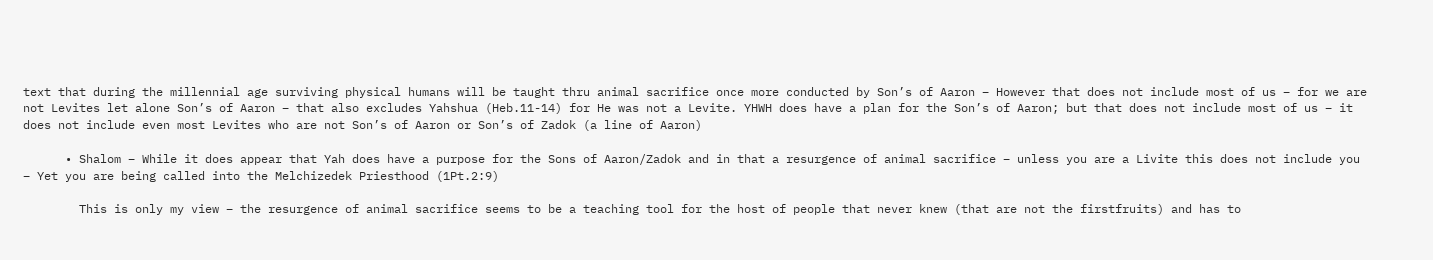text that during the millennial age surviving physical humans will be taught thru animal sacrifice once more conducted by Son’s of Aaron – However that does not include most of us – for we are not Levites let alone Son’s of Aaron – that also excludes Yahshua (Heb.11-14) for He was not a Levite. YHWH does have a plan for the Son’s of Aaron; but that does not include most of us – it does not include even most Levites who are not Son’s of Aaron or Son’s of Zadok (a line of Aaron)

      • Shalom – While it does appear that Yah does have a purpose for the Sons of Aaron/Zadok and in that a resurgence of animal sacrifice – unless you are a Livite this does not include you – Yet you are being called into the Melchizedek Priesthood (1Pt.2:9)

        This is only my view – the resurgence of animal sacrifice seems to be a teaching tool for the host of people that never knew (that are not the firstfruits) and has to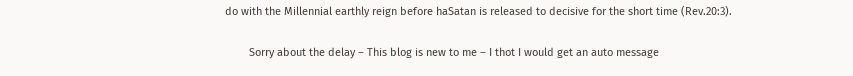do with the Millennial earthly reign before haSatan is released to decisive for the short time (Rev.20:3).

        Sorry about the delay – This blog is new to me – I thot I would get an auto message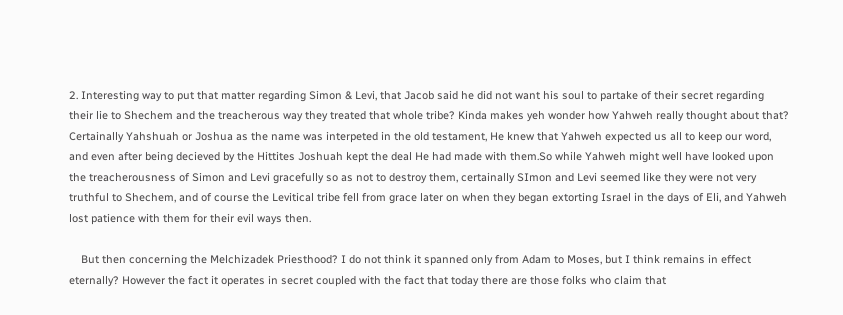2. Interesting way to put that matter regarding Simon & Levi, that Jacob said he did not want his soul to partake of their secret regarding their lie to Shechem and the treacherous way they treated that whole tribe? Kinda makes yeh wonder how Yahweh really thought about that? Certainally Yahshuah or Joshua as the name was interpeted in the old testament, He knew that Yahweh expected us all to keep our word, and even after being decieved by the Hittites Joshuah kept the deal He had made with them.So while Yahweh might well have looked upon the treacherousness of Simon and Levi gracefully so as not to destroy them, certainally SImon and Levi seemed like they were not very truthful to Shechem, and of course the Levitical tribe fell from grace later on when they began extorting Israel in the days of Eli, and Yahweh lost patience with them for their evil ways then.

    But then concerning the Melchizadek Priesthood? I do not think it spanned only from Adam to Moses, but I think remains in effect eternally? However the fact it operates in secret coupled with the fact that today there are those folks who claim that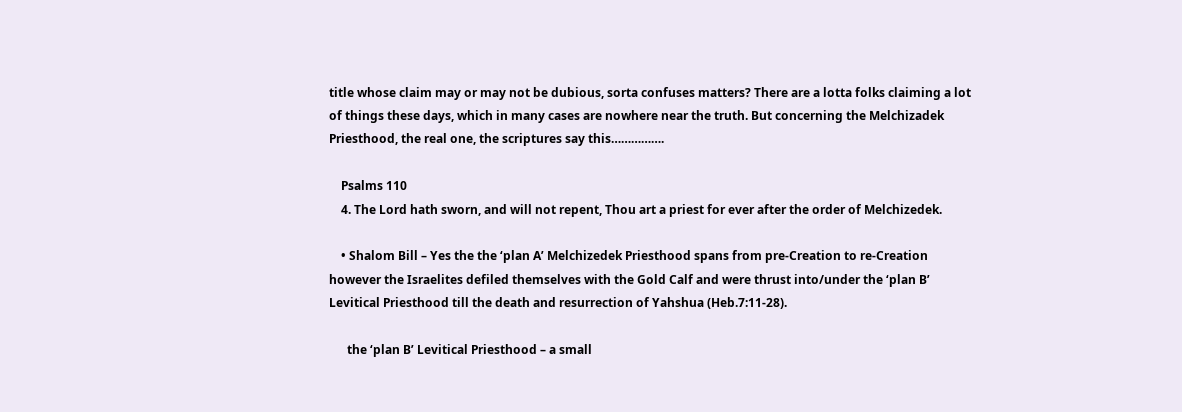title whose claim may or may not be dubious, sorta confuses matters? There are a lotta folks claiming a lot of things these days, which in many cases are nowhere near the truth. But concerning the Melchizadek Priesthood, the real one, the scriptures say this…………….

    Psalms 110
    4. The Lord hath sworn, and will not repent, Thou art a priest for ever after the order of Melchizedek.

    • Shalom Bill – Yes the the ‘plan A’ Melchizedek Priesthood spans from pre-Creation to re-Creation however the Israelites defiled themselves with the Gold Calf and were thrust into/under the ‘plan B’ Levitical Priesthood till the death and resurrection of Yahshua (Heb.7:11-28).

      the ‘plan B’ Levitical Priesthood – a small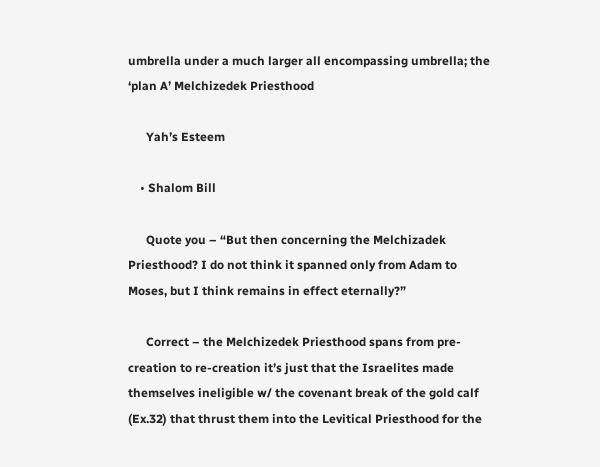umbrella under a much larger all encompassing umbrella; the ‘plan A’ Melchizedek Priesthood

      Yah’s Esteem

    • Shalom Bill

      Quote you – “But then concerning the Melchizadek Priesthood? I do not think it spanned only from Adam to Moses, but I think remains in effect eternally?”

      Correct – the Melchizedek Priesthood spans from pre-creation to re-creation it’s just that the Israelites made themselves ineligible w/ the covenant break of the gold calf (Ex.32) that thrust them into the Levitical Priesthood for the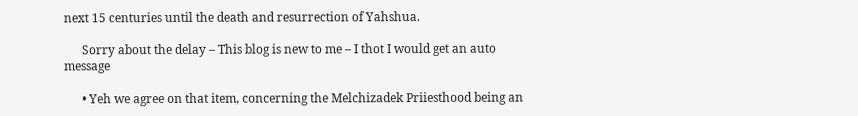next 15 centuries until the death and resurrection of Yahshua.

      Sorry about the delay – This blog is new to me – I thot I would get an auto message

      • Yeh we agree on that item, concerning the Melchizadek Priiesthood being an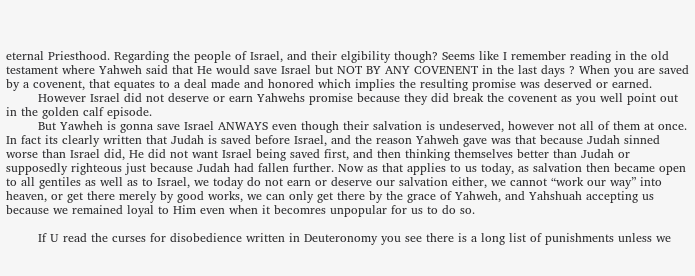eternal Priesthood. Regarding the people of Israel, and their elgibility though? Seems like I remember reading in the old testament where Yahweh said that He would save Israel but NOT BY ANY COVENENT in the last days ? When you are saved by a covenent, that equates to a deal made and honored which implies the resulting promise was deserved or earned.
        However Israel did not deserve or earn Yahwehs promise because they did break the covenent as you well point out in the golden calf episode.
        But Yawheh is gonna save Israel ANWAYS even though their salvation is undeserved, however not all of them at once. In fact its clearly written that Judah is saved before Israel, and the reason Yahweh gave was that because Judah sinned worse than Israel did, He did not want Israel being saved first, and then thinking themselves better than Judah or supposedly righteous just because Judah had fallen further. Now as that applies to us today, as salvation then became open to all gentiles as well as to Israel, we today do not earn or deserve our salvation either, we cannot “work our way” into heaven, or get there merely by good works, we can only get there by the grace of Yahweh, and Yahshuah accepting us because we remained loyal to Him even when it becomres unpopular for us to do so.

        If U read the curses for disobedience written in Deuteronomy you see there is a long list of punishments unless we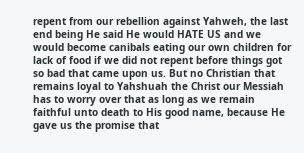repent from our rebellion against Yahweh, the last end being He said He would HATE US and we would become canibals eating our own children for lack of food if we did not repent before things got so bad that came upon us. But no Christian that remains loyal to Yahshuah the Christ our Messiah has to worry over that as long as we remain faithful unto death to His good name, because He gave us the promise that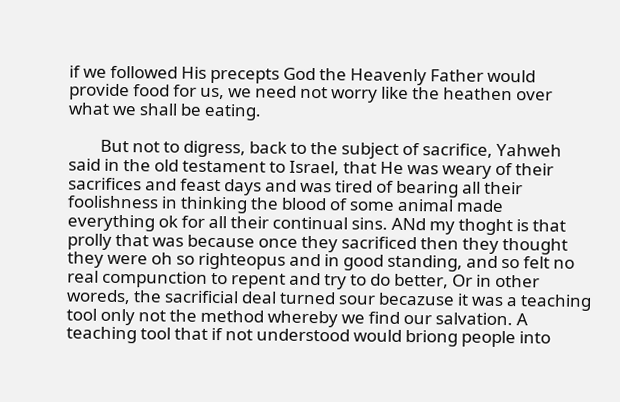if we followed His precepts God the Heavenly Father would provide food for us, we need not worry like the heathen over what we shall be eating.

        But not to digress, back to the subject of sacrifice, Yahweh said in the old testament to Israel, that He was weary of their sacrifices and feast days and was tired of bearing all their foolishness in thinking the blood of some animal made everything ok for all their continual sins. ANd my thoght is that prolly that was because once they sacrificed then they thought they were oh so righteopus and in good standing, and so felt no real compunction to repent and try to do better, Or in other woreds, the sacrificial deal turned sour becazuse it was a teaching tool only not the method whereby we find our salvation. A teaching tool that if not understood would briong people into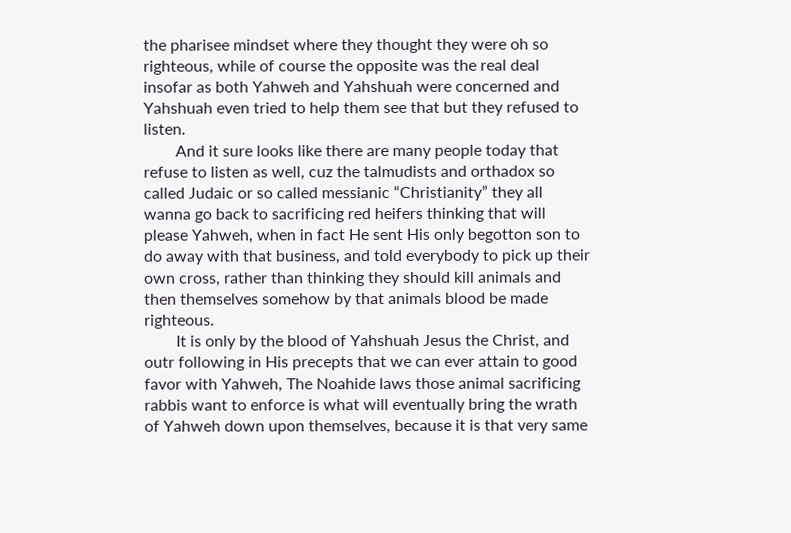the pharisee mindset where they thought they were oh so righteous, while of course the opposite was the real deal insofar as both Yahweh and Yahshuah were concerned and Yahshuah even tried to help them see that but they refused to listen.
        And it sure looks like there are many people today that refuse to listen as well, cuz the talmudists and orthadox so called Judaic or so called messianic “Christianity” they all wanna go back to sacrificing red heifers thinking that will please Yahweh, when in fact He sent His only begotton son to do away with that business, and told everybody to pick up their own cross, rather than thinking they should kill animals and then themselves somehow by that animals blood be made righteous.
        It is only by the blood of Yahshuah Jesus the Christ, and outr following in His precepts that we can ever attain to good favor with Yahweh, The Noahide laws those animal sacrificing rabbis want to enforce is what will eventually bring the wrath of Yahweh down upon themselves, because it is that very same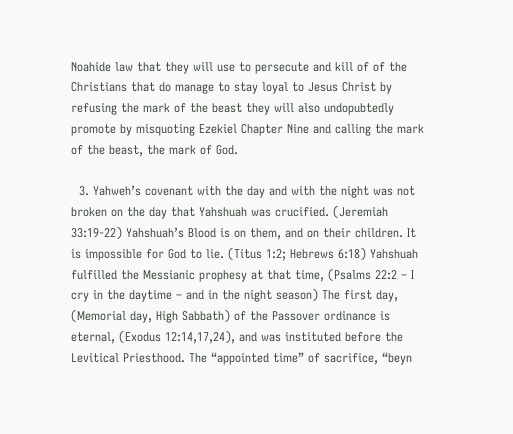Noahide law that they will use to persecute and kill of of the Christians that do manage to stay loyal to Jesus Christ by refusing the mark of the beast they will also undopubtedly promote by misquoting Ezekiel Chapter Nine and calling the mark of the beast, the mark of God.

  3. Yahweh’s covenant with the day and with the night was not broken on the day that Yahshuah was crucified. (Jeremiah 33:19-22) Yahshuah’s Blood is on them, and on their children. It is impossible for God to lie. (Titus 1:2; Hebrews 6:18) Yahshuah fulfilled the Messianic prophesy at that time, (Psalms 22:2 – I cry in the daytime – and in the night season) The first day, (Memorial day, High Sabbath) of the Passover ordinance is eternal, (Exodus 12:14,17,24), and was instituted before the Levitical Priesthood. The “appointed time” of sacrifice, “beyn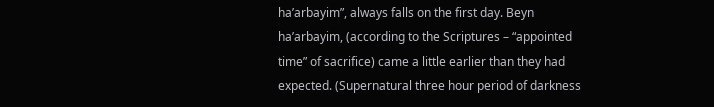ha’arbayim”, always falls on the first day. Beyn ha’arbayim, (according to the Scriptures – “appointed time” of sacrifice) came a little earlier than they had expected. (Supernatural three hour period of darkness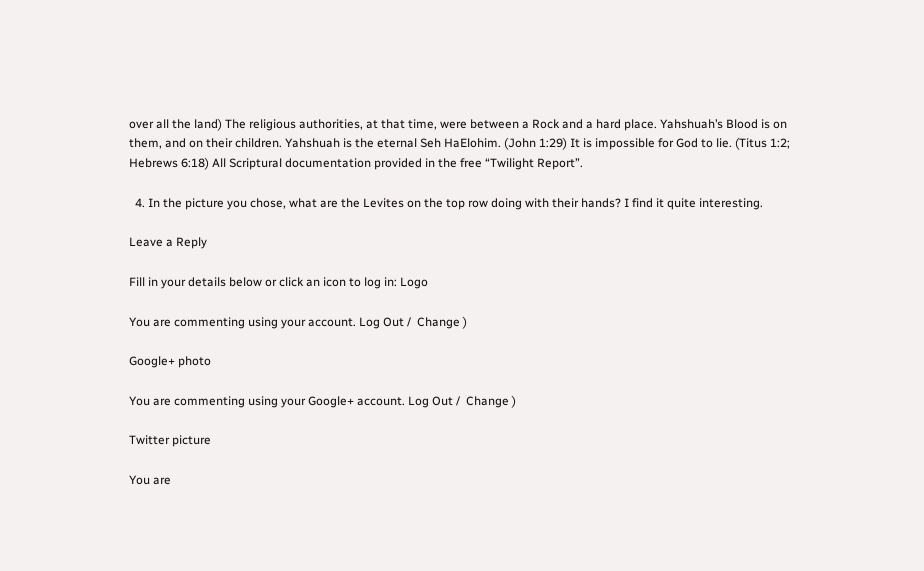over all the land) The religious authorities, at that time, were between a Rock and a hard place. Yahshuah’s Blood is on them, and on their children. Yahshuah is the eternal Seh HaElohim. (John 1:29) It is impossible for God to lie. (Titus 1:2; Hebrews 6:18) All Scriptural documentation provided in the free “Twilight Report”.

  4. In the picture you chose, what are the Levites on the top row doing with their hands? I find it quite interesting.

Leave a Reply

Fill in your details below or click an icon to log in: Logo

You are commenting using your account. Log Out /  Change )

Google+ photo

You are commenting using your Google+ account. Log Out /  Change )

Twitter picture

You are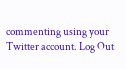commenting using your Twitter account. Log Out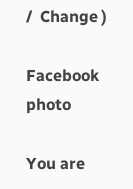/  Change )

Facebook photo

You are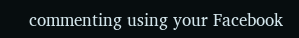commenting using your Facebook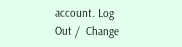account. Log Out /  Change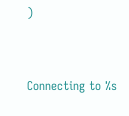)


Connecting to %s